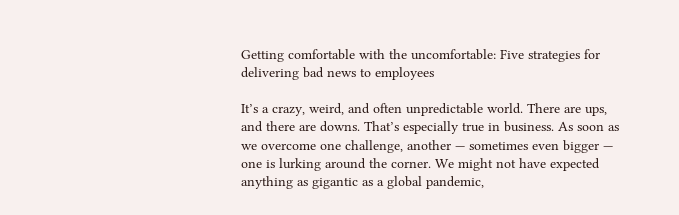Getting comfortable with the uncomfortable: Five strategies for delivering bad news to employees

It’s a crazy, weird, and often unpredictable world. There are ups, and there are downs. That’s especially true in business. As soon as we overcome one challenge, another — sometimes even bigger — one is lurking around the corner. We might not have expected anything as gigantic as a global pandemic,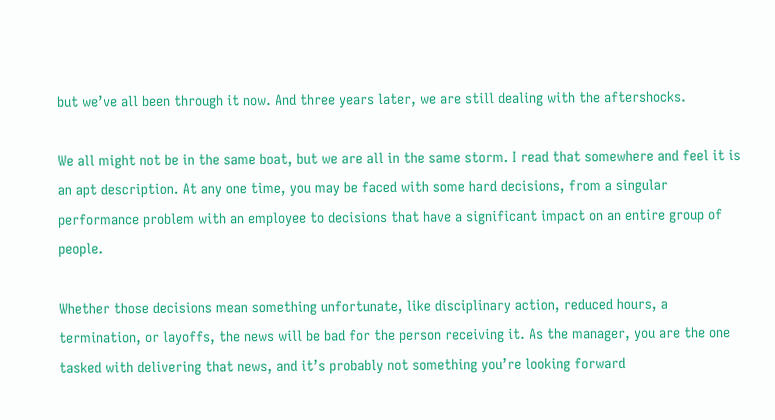but we’ve all been through it now. And three years later, we are still dealing with the aftershocks.

We all might not be in the same boat, but we are all in the same storm. I read that somewhere and feel it is an apt description. At any one time, you may be faced with some hard decisions, from a singular performance problem with an employee to decisions that have a significant impact on an entire group of people.

Whether those decisions mean something unfortunate, like disciplinary action, reduced hours, a termination, or layoffs, the news will be bad for the person receiving it. As the manager, you are the one tasked with delivering that news, and it’s probably not something you’re looking forward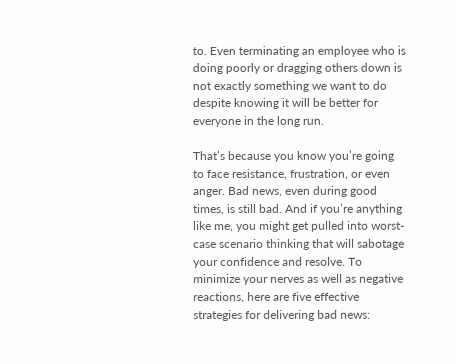to. Even terminating an employee who is doing poorly or dragging others down is not exactly something we want to do despite knowing it will be better for everyone in the long run.

That’s because you know you’re going to face resistance, frustration, or even anger. Bad news, even during good times, is still bad. And if you’re anything like me, you might get pulled into worst-case scenario thinking that will sabotage your confidence and resolve. To minimize your nerves as well as negative reactions, here are five effective strategies for delivering bad news: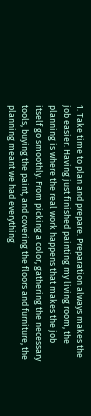1. Take time to plan and prepare. Preparation always makes the job easier. Having just finished painting my living room, the planning is where the real work happens that makes the job itself go smoothly. From picking a color, gathering the necessary tools, buying the paint, and covering the floors and furniture, the planning meant we had everything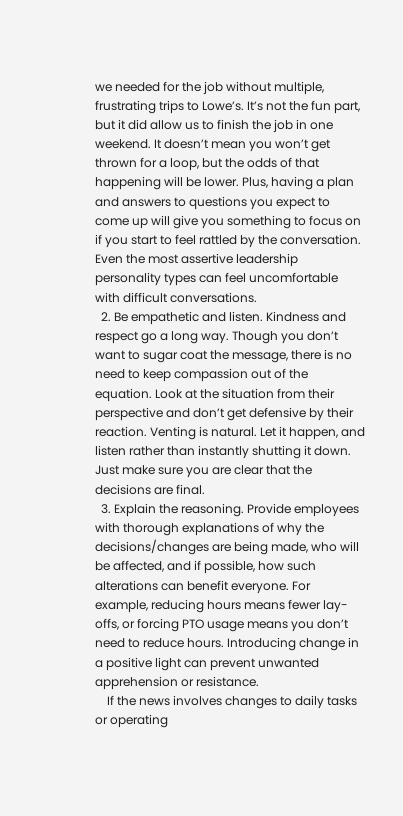we needed for the job without multiple, frustrating trips to Lowe’s. It’s not the fun part, but it did allow us to finish the job in one weekend. It doesn’t mean you won’t get thrown for a loop, but the odds of that happening will be lower. Plus, having a plan and answers to questions you expect to come up will give you something to focus on if you start to feel rattled by the conversation. Even the most assertive leadership personality types can feel uncomfortable with difficult conversations.
  2. Be empathetic and listen. Kindness and respect go a long way. Though you don’t want to sugar coat the message, there is no need to keep compassion out of the equation. Look at the situation from their perspective and don’t get defensive by their reaction. Venting is natural. Let it happen, and listen rather than instantly shutting it down. Just make sure you are clear that the decisions are final.
  3. Explain the reasoning. Provide employees with thorough explanations of why the decisions/changes are being made, who will be affected, and if possible, how such alterations can benefit everyone. For example, reducing hours means fewer lay-offs, or forcing PTO usage means you don’t need to reduce hours. Introducing change in a positive light can prevent unwanted apprehension or resistance.
    If the news involves changes to daily tasks or operating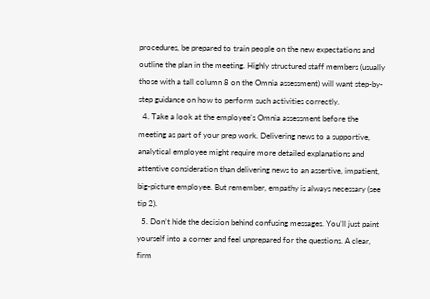procedures, be prepared to train people on the new expectations and outline the plan in the meeting. Highly structured staff members (usually those with a tall column 8 on the Omnia assessment) will want step-by-step guidance on how to perform such activities correctly.
  4. Take a look at the employee’s Omnia assessment before the meeting as part of your prep work. Delivering news to a supportive, analytical employee might require more detailed explanations and attentive consideration than delivering news to an assertive, impatient, big-picture employee. But remember, empathy is always necessary (see tip 2).
  5. Don’t hide the decision behind confusing messages. You’ll just paint yourself into a corner and feel unprepared for the questions. A clear, firm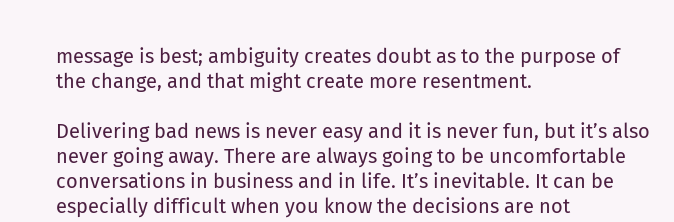message is best; ambiguity creates doubt as to the purpose of the change, and that might create more resentment.

Delivering bad news is never easy and it is never fun, but it’s also never going away. There are always going to be uncomfortable conversations in business and in life. It’s inevitable. It can be especially difficult when you know the decisions are not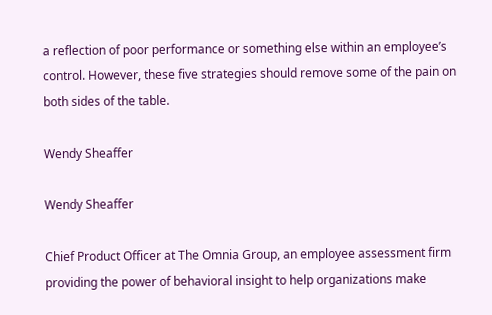a reflection of poor performance or something else within an employee’s control. However, these five strategies should remove some of the pain on both sides of the table.

Wendy Sheaffer

Wendy Sheaffer

Chief Product Officer at The Omnia Group, an employee assessment firm providing the power of behavioral insight to help organizations make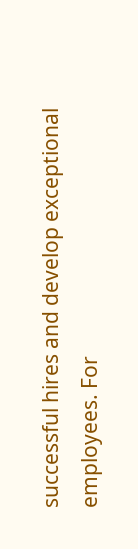successful hires and develop exceptional employees. For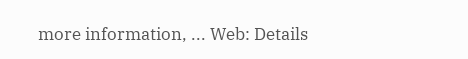more information, ... Web: Details